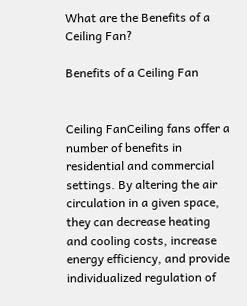What are the Benefits of a Ceiling Fan?

Benefits of a Ceiling Fan


Ceiling FanCeiling fans offer a number of benefits in residential and commercial settings. By altering the air circulation in a given space, they can decrease heating and cooling costs, increase energy efficiency, and provide individualized regulation of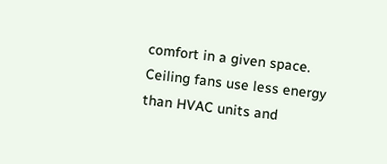comfort in a given space. Ceiling fans use less energy than HVAC units and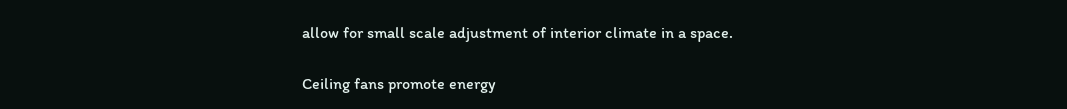allow for small scale adjustment of interior climate in a space.

Ceiling fans promote energy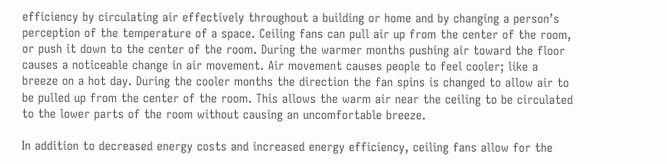efficiency by circulating air effectively throughout a building or home and by changing a person’s perception of the temperature of a space. Ceiling fans can pull air up from the center of the room, or push it down to the center of the room. During the warmer months pushing air toward the floor causes a noticeable change in air movement. Air movement causes people to feel cooler; like a breeze on a hot day. During the cooler months the direction the fan spins is changed to allow air to be pulled up from the center of the room. This allows the warm air near the ceiling to be circulated to the lower parts of the room without causing an uncomfortable breeze.

In addition to decreased energy costs and increased energy efficiency, ceiling fans allow for the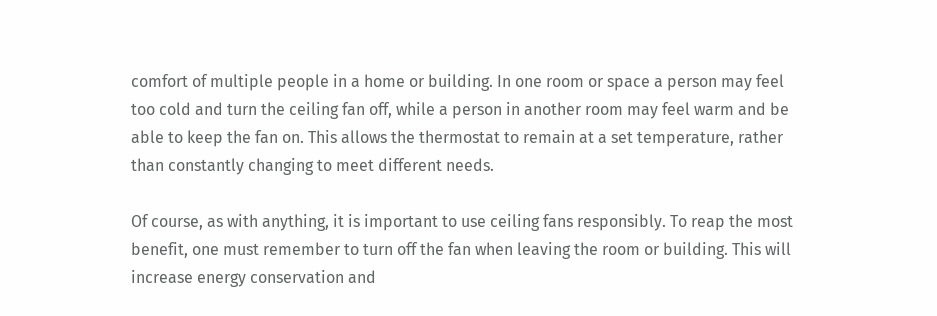comfort of multiple people in a home or building. In one room or space a person may feel too cold and turn the ceiling fan off, while a person in another room may feel warm and be able to keep the fan on. This allows the thermostat to remain at a set temperature, rather than constantly changing to meet different needs.

Of course, as with anything, it is important to use ceiling fans responsibly. To reap the most benefit, one must remember to turn off the fan when leaving the room or building. This will increase energy conservation and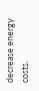decrease energy costs.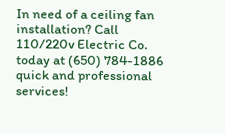In need of a ceiling fan installation? Call 110/220v Electric Co. today at (650) 784-1886 quick and professional services!